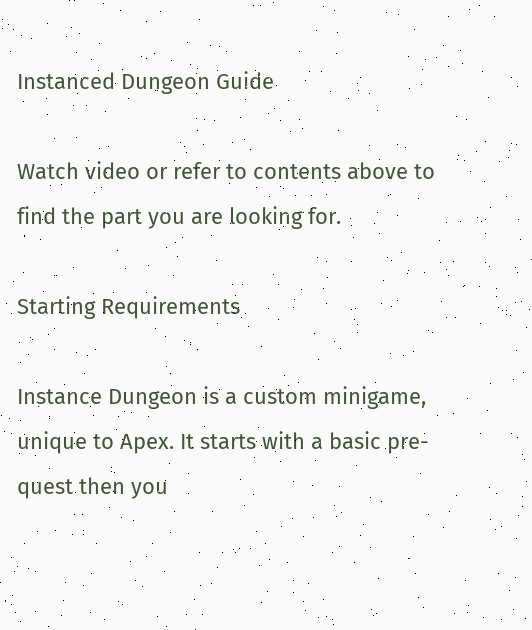Instanced Dungeon Guide

Watch video or refer to contents above to find the part you are looking for.

Starting Requirements

Instance Dungeon is a custom minigame, unique to Apex. It starts with a basic pre-quest then you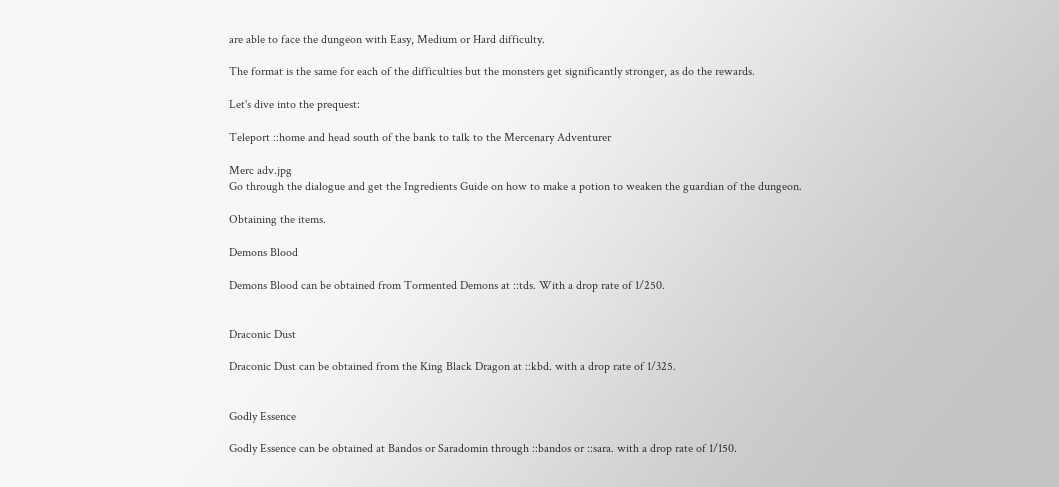are able to face the dungeon with Easy, Medium or Hard difficulty.

The format is the same for each of the difficulties but the monsters get significantly stronger, as do the rewards.

Let's dive into the prequest:

Teleport ::home and head south of the bank to talk to the Mercenary Adventurer

Merc adv.jpg
Go through the dialogue and get the Ingredients Guide on how to make a potion to weaken the guardian of the dungeon.

Obtaining the items.

Demons Blood

Demons Blood can be obtained from Tormented Demons at ::tds. With a drop rate of 1/250.


Draconic Dust

Draconic Dust can be obtained from the King Black Dragon at ::kbd. with a drop rate of 1/325.


Godly Essence

Godly Essence can be obtained at Bandos or Saradomin through ::bandos or ::sara. with a drop rate of 1/150.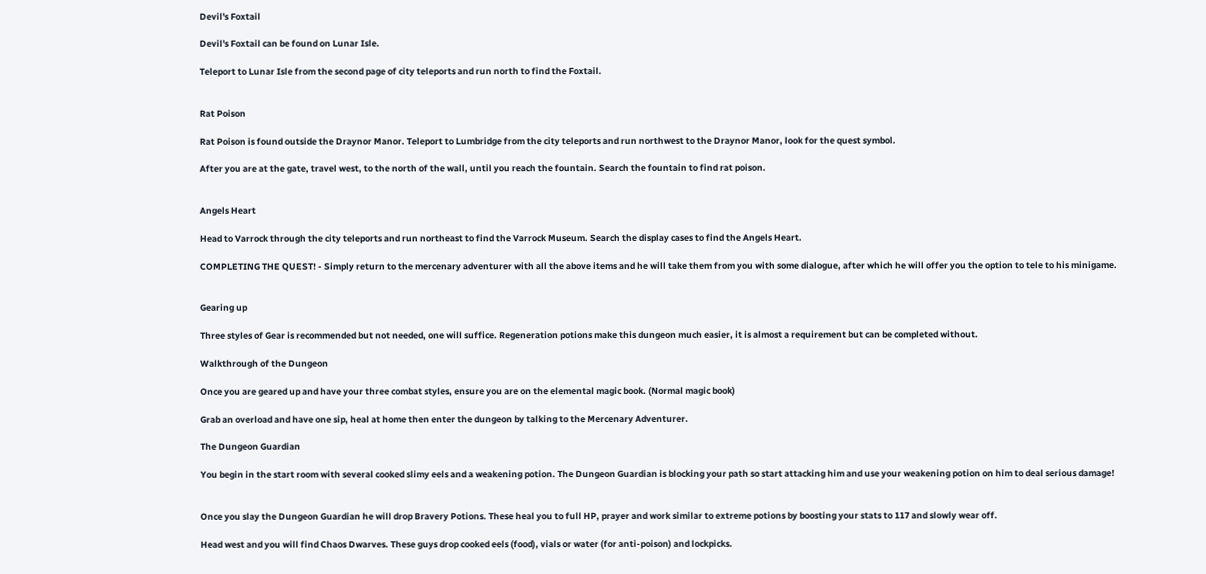Devil's Foxtail

Devil's Foxtail can be found on Lunar Isle.

Teleport to Lunar Isle from the second page of city teleports and run north to find the Foxtail.


Rat Poison

Rat Poison is found outside the Draynor Manor. Teleport to Lumbridge from the city teleports and run northwest to the Draynor Manor, look for the quest symbol.

After you are at the gate, travel west, to the north of the wall, until you reach the fountain. Search the fountain to find rat poison.


Angels Heart

Head to Varrock through the city teleports and run northeast to find the Varrock Museum. Search the display cases to find the Angels Heart.

COMPLETING THE QUEST! - Simply return to the mercenary adventurer with all the above items and he will take them from you with some dialogue, after which he will offer you the option to tele to his minigame.


Gearing up

Three styles of Gear is recommended but not needed, one will suffice. Regeneration potions make this dungeon much easier, it is almost a requirement but can be completed without.

Walkthrough of the Dungeon

Once you are geared up and have your three combat styles, ensure you are on the elemental magic book. (Normal magic book)

Grab an overload and have one sip, heal at home then enter the dungeon by talking to the Mercenary Adventurer.

The Dungeon Guardian

You begin in the start room with several cooked slimy eels and a weakening potion. The Dungeon Guardian is blocking your path so start attacking him and use your weakening potion on him to deal serious damage!


Once you slay the Dungeon Guardian he will drop Bravery Potions. These heal you to full HP, prayer and work similar to extreme potions by boosting your stats to 117 and slowly wear off.

Head west and you will find Chaos Dwarves. These guys drop cooked eels (food), vials or water (for anti-poison) and lockpicks.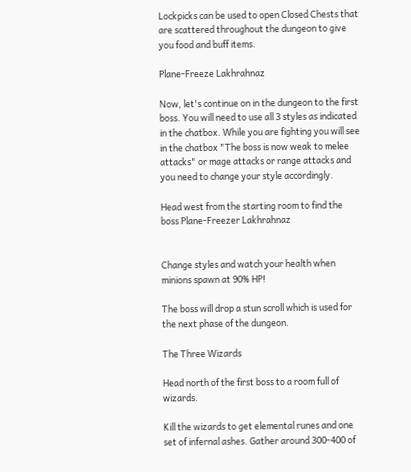Lockpicks can be used to open Closed Chests that are scattered throughout the dungeon to give you food and buff items.

Plane-Freeze Lakhrahnaz

Now, let's continue on in the dungeon to the first boss. You will need to use all 3 styles as indicated in the chatbox. While you are fighting you will see in the chatbox "The boss is now weak to melee attacks" or mage attacks or range attacks and you need to change your style accordingly.

Head west from the starting room to find the boss Plane-Freezer Lakhrahnaz


Change styles and watch your health when minions spawn at 90% HP!

The boss will drop a stun scroll which is used for the next phase of the dungeon.

The Three Wizards

Head north of the first boss to a room full of wizards.

Kill the wizards to get elemental runes and one set of infernal ashes. Gather around 300-400 of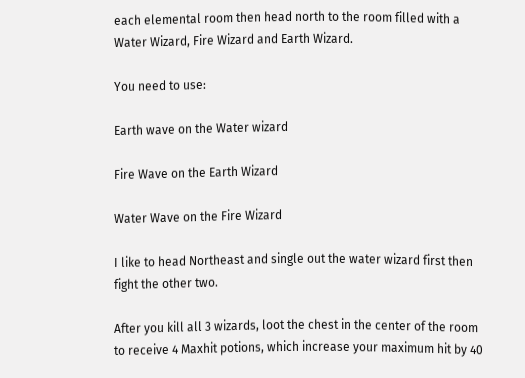each elemental room then head north to the room filled with a Water Wizard, Fire Wizard and Earth Wizard.

You need to use:

Earth wave on the Water wizard

Fire Wave on the Earth Wizard

Water Wave on the Fire Wizard

I like to head Northeast and single out the water wizard first then fight the other two.

After you kill all 3 wizards, loot the chest in the center of the room to receive 4 Maxhit potions, which increase your maximum hit by 40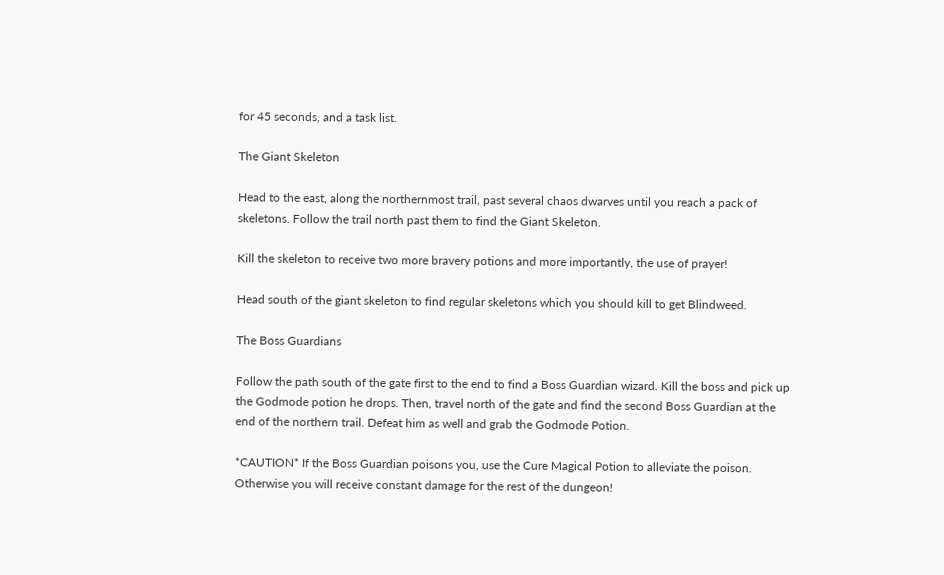for 45 seconds, and a task list.

The Giant Skeleton

Head to the east, along the northernmost trail, past several chaos dwarves until you reach a pack of skeletons. Follow the trail north past them to find the Giant Skeleton.

Kill the skeleton to receive two more bravery potions and more importantly, the use of prayer!

Head south of the giant skeleton to find regular skeletons which you should kill to get Blindweed.

The Boss Guardians

Follow the path south of the gate first to the end to find a Boss Guardian wizard. Kill the boss and pick up the Godmode potion he drops. Then, travel north of the gate and find the second Boss Guardian at the end of the northern trail. Defeat him as well and grab the Godmode Potion.

*CAUTION* If the Boss Guardian poisons you, use the Cure Magical Potion to alleviate the poison. Otherwise you will receive constant damage for the rest of the dungeon!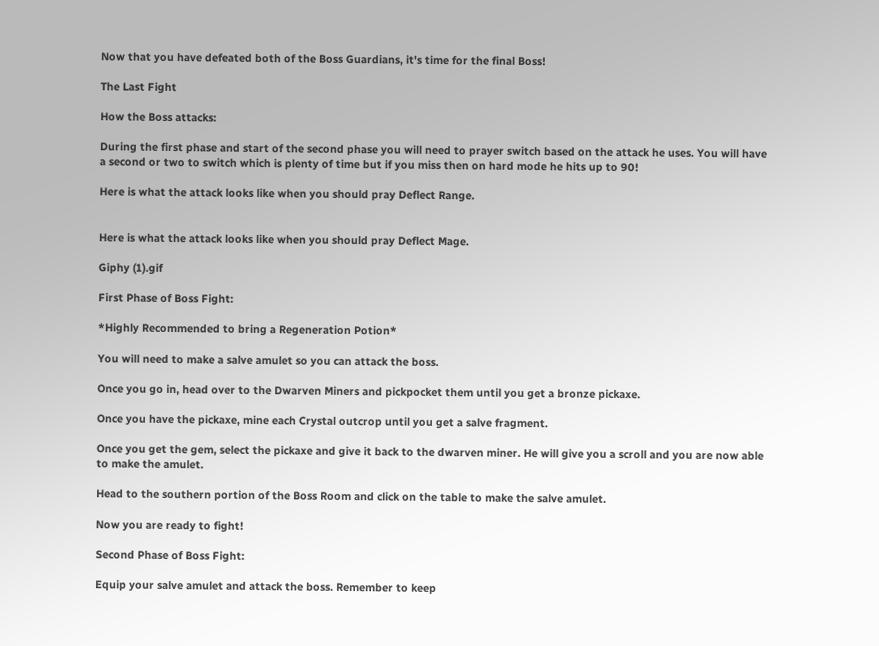Now that you have defeated both of the Boss Guardians, it's time for the final Boss!

The Last Fight

How the Boss attacks:

During the first phase and start of the second phase you will need to prayer switch based on the attack he uses. You will have a second or two to switch which is plenty of time but if you miss then on hard mode he hits up to 90!

Here is what the attack looks like when you should pray Deflect Range.


Here is what the attack looks like when you should pray Deflect Mage.

Giphy (1).gif

First Phase of Boss Fight:

*Highly Recommended to bring a Regeneration Potion*

You will need to make a salve amulet so you can attack the boss.

Once you go in, head over to the Dwarven Miners and pickpocket them until you get a bronze pickaxe.

Once you have the pickaxe, mine each Crystal outcrop until you get a salve fragment.

Once you get the gem, select the pickaxe and give it back to the dwarven miner. He will give you a scroll and you are now able to make the amulet.

Head to the southern portion of the Boss Room and click on the table to make the salve amulet.

Now you are ready to fight!

Second Phase of Boss Fight:

Equip your salve amulet and attack the boss. Remember to keep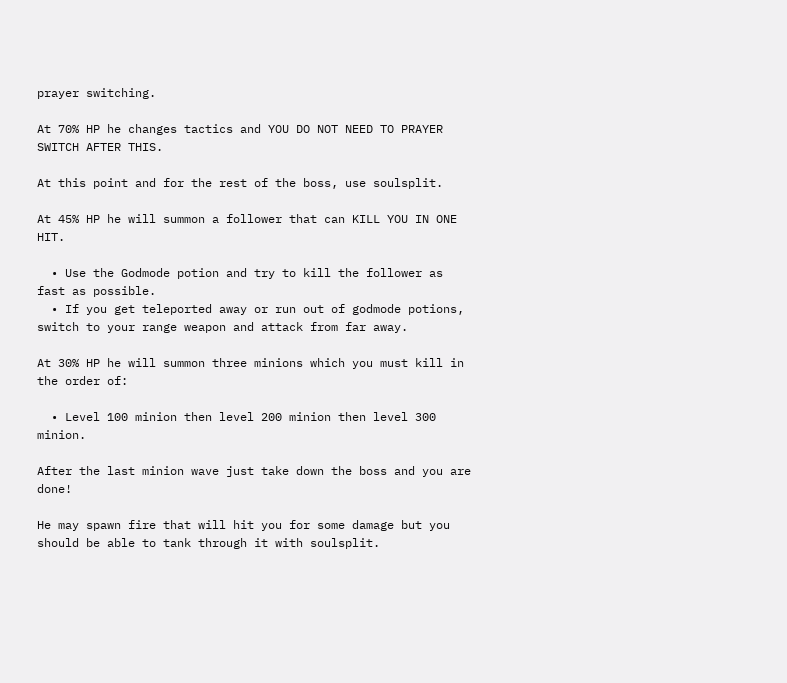prayer switching.

At 70% HP he changes tactics and YOU DO NOT NEED TO PRAYER SWITCH AFTER THIS.

At this point and for the rest of the boss, use soulsplit.

At 45% HP he will summon a follower that can KILL YOU IN ONE HIT.

  • Use the Godmode potion and try to kill the follower as fast as possible.
  • If you get teleported away or run out of godmode potions, switch to your range weapon and attack from far away.

At 30% HP he will summon three minions which you must kill in the order of:

  • Level 100 minion then level 200 minion then level 300 minion.

After the last minion wave just take down the boss and you are done!

He may spawn fire that will hit you for some damage but you should be able to tank through it with soulsplit.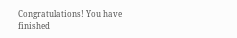Congratulations! You have finished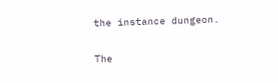the instance dungeon.

The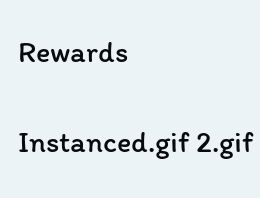Rewards

Instanced.gif 2.gif